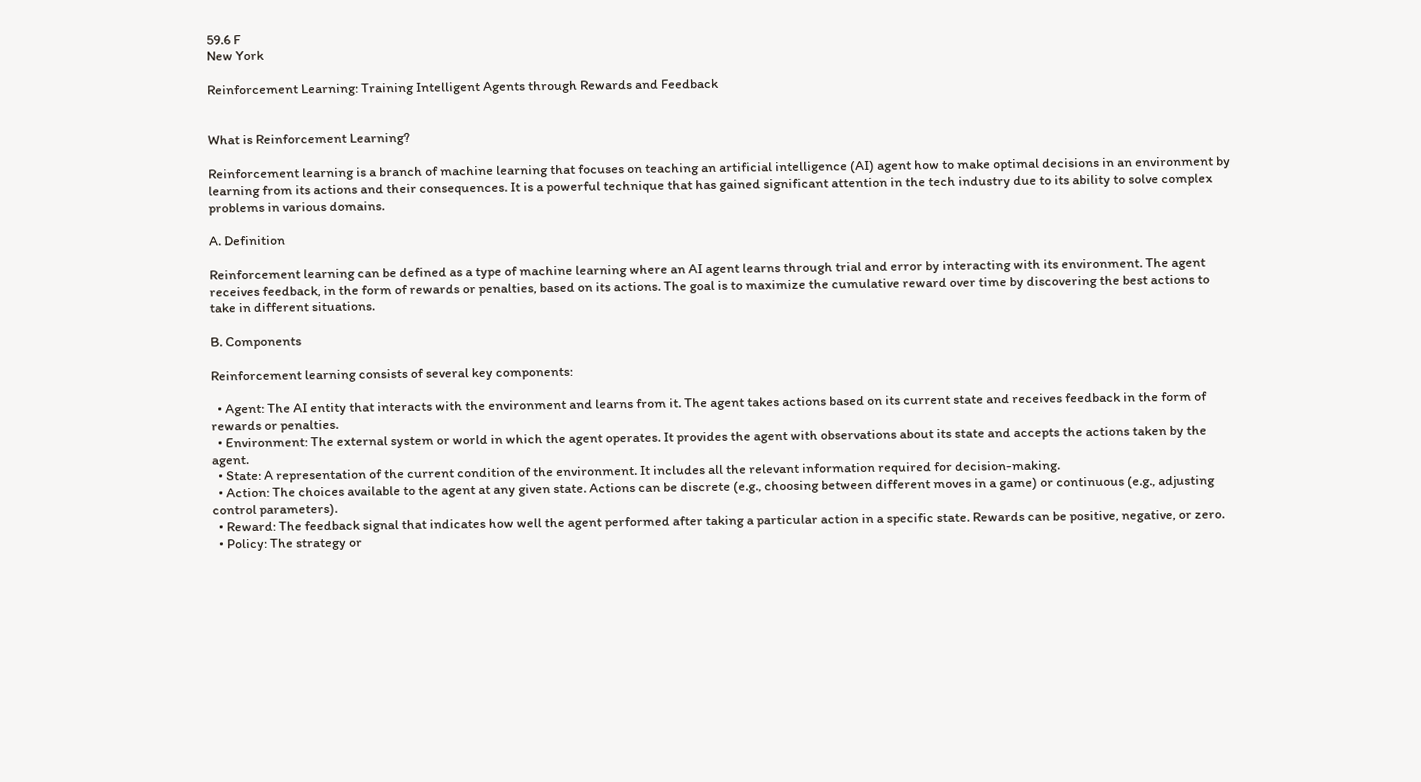59.6 F
New York

Reinforcement Learning: Training Intelligent Agents through Rewards and Feedback


What is Reinforcement Learning?

Reinforcement learning is a branch of machine learning that focuses on teaching an artificial intelligence (AI) agent how to make optimal decisions in an environment by learning from its actions and their consequences. It is a powerful technique that has gained significant attention in the tech industry due to its ability to solve complex problems in various domains.

A. Definition

Reinforcement learning can be defined as a type of machine learning where an AI agent learns through trial and error by interacting with its environment. The agent receives feedback, in the form of rewards or penalties, based on its actions. The goal is to maximize the cumulative reward over time by discovering the best actions to take in different situations.

B. Components

Reinforcement learning consists of several key components:

  • Agent: The AI entity that interacts with the environment and learns from it. The agent takes actions based on its current state and receives feedback in the form of rewards or penalties.
  • Environment: The external system or world in which the agent operates. It provides the agent with observations about its state and accepts the actions taken by the agent.
  • State: A representation of the current condition of the environment. It includes all the relevant information required for decision-making.
  • Action: The choices available to the agent at any given state. Actions can be discrete (e.g., choosing between different moves in a game) or continuous (e.g., adjusting control parameters).
  • Reward: The feedback signal that indicates how well the agent performed after taking a particular action in a specific state. Rewards can be positive, negative, or zero.
  • Policy: The strategy or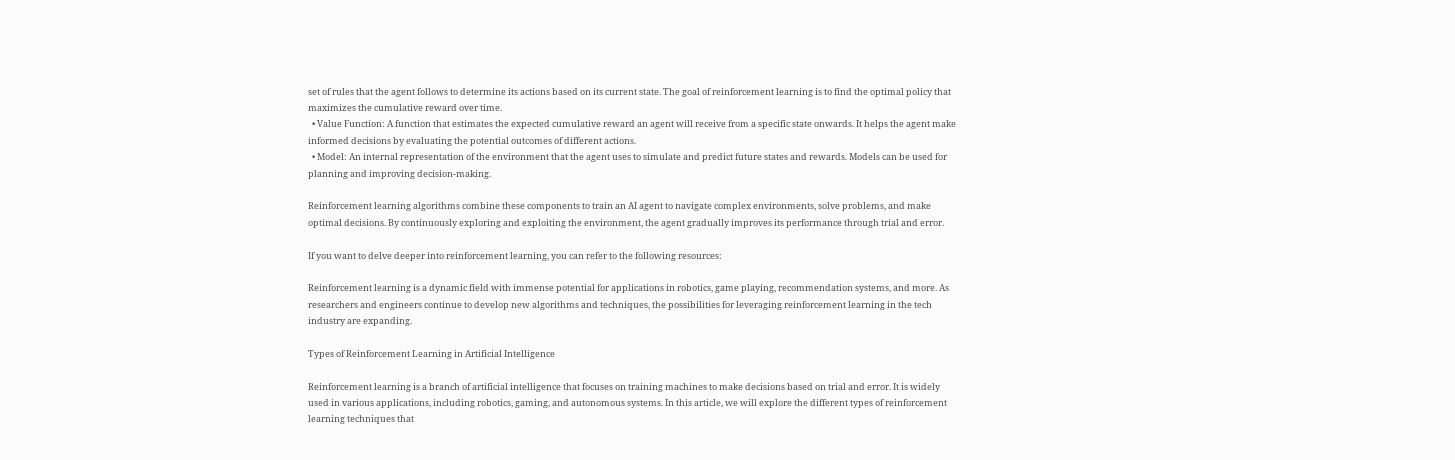set of rules that the agent follows to determine its actions based on its current state. The goal of reinforcement learning is to find the optimal policy that maximizes the cumulative reward over time.
  • Value Function: A function that estimates the expected cumulative reward an agent will receive from a specific state onwards. It helps the agent make informed decisions by evaluating the potential outcomes of different actions.
  • Model: An internal representation of the environment that the agent uses to simulate and predict future states and rewards. Models can be used for planning and improving decision-making.

Reinforcement learning algorithms combine these components to train an AI agent to navigate complex environments, solve problems, and make optimal decisions. By continuously exploring and exploiting the environment, the agent gradually improves its performance through trial and error.

If you want to delve deeper into reinforcement learning, you can refer to the following resources:

Reinforcement learning is a dynamic field with immense potential for applications in robotics, game playing, recommendation systems, and more. As researchers and engineers continue to develop new algorithms and techniques, the possibilities for leveraging reinforcement learning in the tech industry are expanding.

Types of Reinforcement Learning in Artificial Intelligence

Reinforcement learning is a branch of artificial intelligence that focuses on training machines to make decisions based on trial and error. It is widely used in various applications, including robotics, gaming, and autonomous systems. In this article, we will explore the different types of reinforcement learning techniques that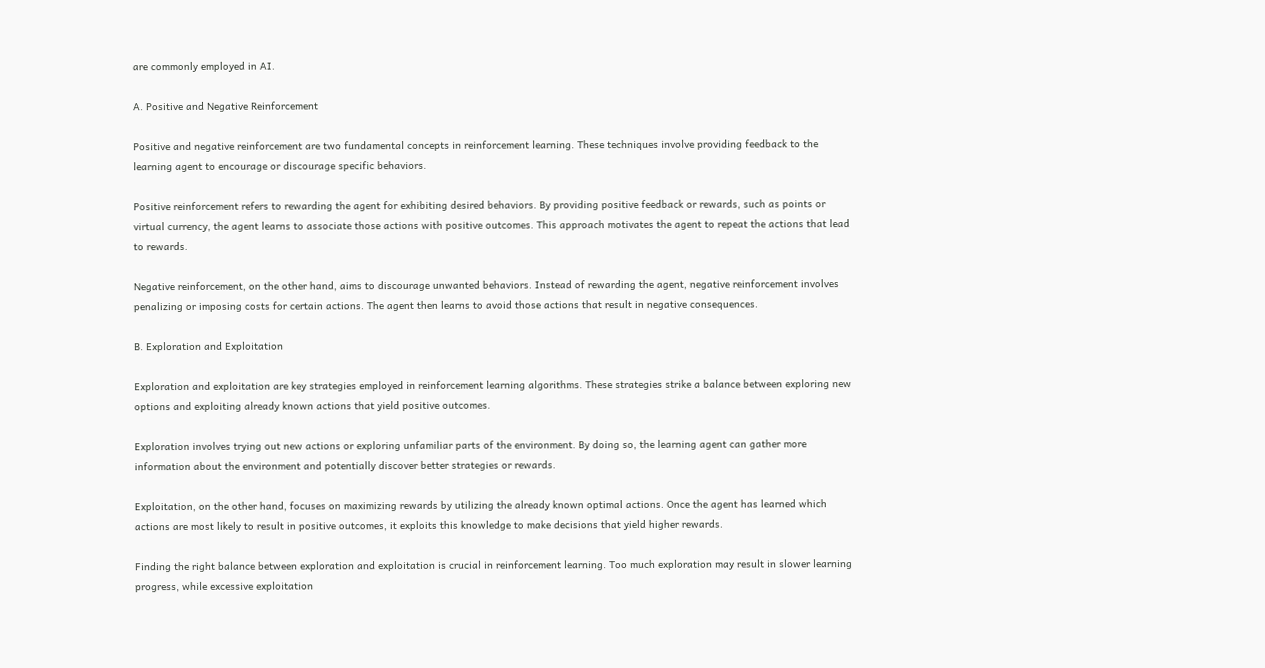are commonly employed in AI.

A. Positive and Negative Reinforcement

Positive and negative reinforcement are two fundamental concepts in reinforcement learning. These techniques involve providing feedback to the learning agent to encourage or discourage specific behaviors.

Positive reinforcement refers to rewarding the agent for exhibiting desired behaviors. By providing positive feedback or rewards, such as points or virtual currency, the agent learns to associate those actions with positive outcomes. This approach motivates the agent to repeat the actions that lead to rewards.

Negative reinforcement, on the other hand, aims to discourage unwanted behaviors. Instead of rewarding the agent, negative reinforcement involves penalizing or imposing costs for certain actions. The agent then learns to avoid those actions that result in negative consequences.

B. Exploration and Exploitation

Exploration and exploitation are key strategies employed in reinforcement learning algorithms. These strategies strike a balance between exploring new options and exploiting already known actions that yield positive outcomes.

Exploration involves trying out new actions or exploring unfamiliar parts of the environment. By doing so, the learning agent can gather more information about the environment and potentially discover better strategies or rewards.

Exploitation, on the other hand, focuses on maximizing rewards by utilizing the already known optimal actions. Once the agent has learned which actions are most likely to result in positive outcomes, it exploits this knowledge to make decisions that yield higher rewards.

Finding the right balance between exploration and exploitation is crucial in reinforcement learning. Too much exploration may result in slower learning progress, while excessive exploitation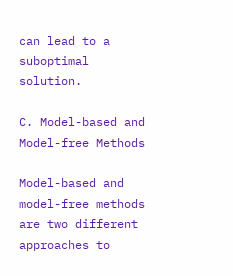can lead to a suboptimal solution.

C. Model-based and Model-free Methods

Model-based and model-free methods are two different approaches to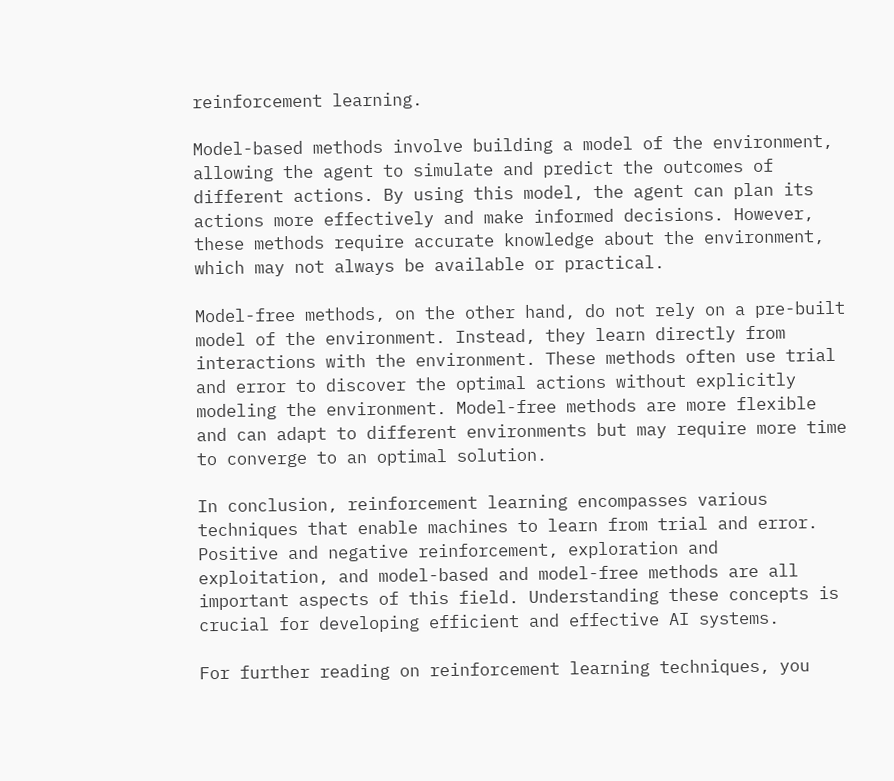reinforcement learning.

Model-based methods involve building a model of the environment, allowing the agent to simulate and predict the outcomes of different actions. By using this model, the agent can plan its actions more effectively and make informed decisions. However, these methods require accurate knowledge about the environment, which may not always be available or practical.

Model-free methods, on the other hand, do not rely on a pre-built model of the environment. Instead, they learn directly from interactions with the environment. These methods often use trial and error to discover the optimal actions without explicitly modeling the environment. Model-free methods are more flexible and can adapt to different environments but may require more time to converge to an optimal solution.

In conclusion, reinforcement learning encompasses various techniques that enable machines to learn from trial and error. Positive and negative reinforcement, exploration and exploitation, and model-based and model-free methods are all important aspects of this field. Understanding these concepts is crucial for developing efficient and effective AI systems.

For further reading on reinforcement learning techniques, you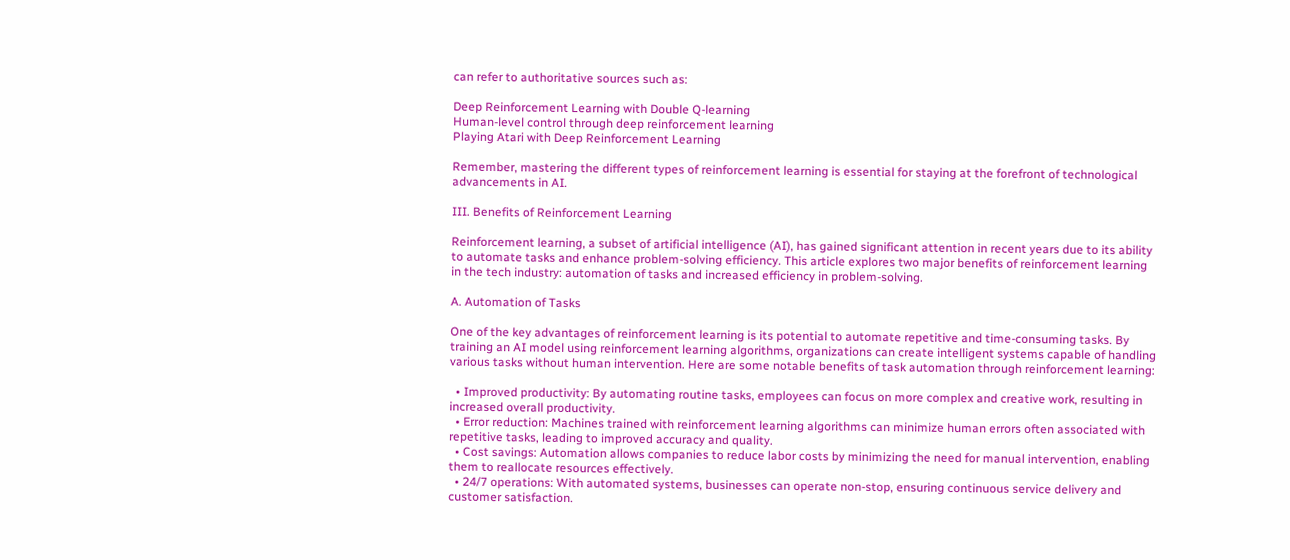can refer to authoritative sources such as:

Deep Reinforcement Learning with Double Q-learning
Human-level control through deep reinforcement learning
Playing Atari with Deep Reinforcement Learning

Remember, mastering the different types of reinforcement learning is essential for staying at the forefront of technological advancements in AI.

III. Benefits of Reinforcement Learning

Reinforcement learning, a subset of artificial intelligence (AI), has gained significant attention in recent years due to its ability to automate tasks and enhance problem-solving efficiency. This article explores two major benefits of reinforcement learning in the tech industry: automation of tasks and increased efficiency in problem-solving.

A. Automation of Tasks

One of the key advantages of reinforcement learning is its potential to automate repetitive and time-consuming tasks. By training an AI model using reinforcement learning algorithms, organizations can create intelligent systems capable of handling various tasks without human intervention. Here are some notable benefits of task automation through reinforcement learning:

  • Improved productivity: By automating routine tasks, employees can focus on more complex and creative work, resulting in increased overall productivity.
  • Error reduction: Machines trained with reinforcement learning algorithms can minimize human errors often associated with repetitive tasks, leading to improved accuracy and quality.
  • Cost savings: Automation allows companies to reduce labor costs by minimizing the need for manual intervention, enabling them to reallocate resources effectively.
  • 24/7 operations: With automated systems, businesses can operate non-stop, ensuring continuous service delivery and customer satisfaction.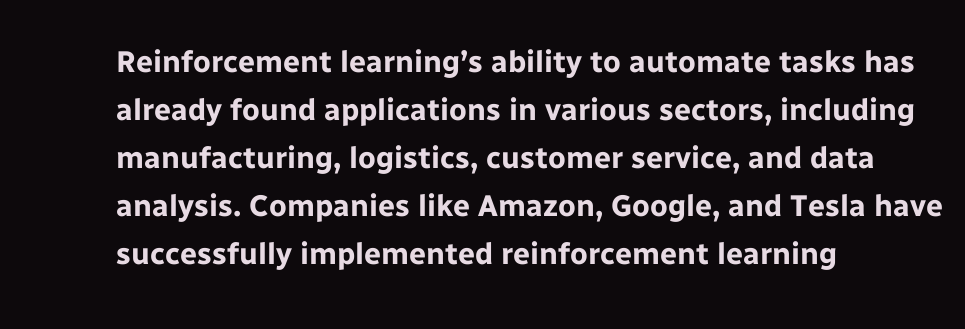Reinforcement learning’s ability to automate tasks has already found applications in various sectors, including manufacturing, logistics, customer service, and data analysis. Companies like Amazon, Google, and Tesla have successfully implemented reinforcement learning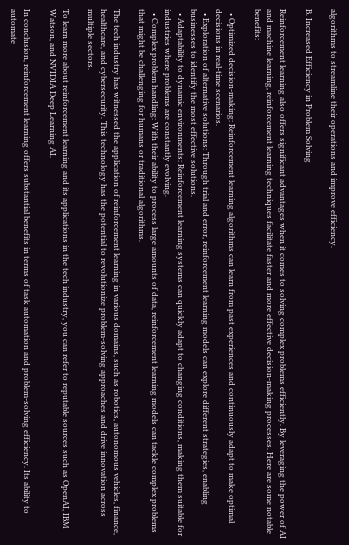algorithms to streamline their operations and improve efficiency.

B. Increased Efficiency in Problem Solving

Reinforcement learning also offers significant advantages when it comes to solving complex problems efficiently. By leveraging the power of AI and machine learning, reinforcement learning techniques facilitate faster and more effective decision-making processes. Here are some notable benefits:

  • Optimized decision-making: Reinforcement learning algorithms can learn from past experiences and continuously adapt to make optimal decisions in real-time scenarios.
  • Exploration of alternative solutions: Through trial and error, reinforcement learning models can explore different strategies, enabling businesses to identify the most effective solutions.
  • Adaptability to dynamic environments: Reinforcement learning systems can quickly adapt to changing conditions, making them suitable for industries where problems are constantly evolving.
  • Complex problem handling: With their ability to process large amounts of data, reinforcement learning models can tackle complex problems that might be challenging for humans or traditional algorithms.

The tech industry has witnessed the application of reinforcement learning in various domains, such as robotics, autonomous vehicles, finance, healthcare, and cybersecurity. This technology has the potential to revolutionize problem-solving approaches and drive innovation across multiple sectors.

To learn more about reinforcement learning and its applications in the tech industry, you can refer to reputable sources such as OpenAI, IBM Watson, and NVIDIA Deep Learning AI.

In conclusion, reinforcement learning offers substantial benefits in terms of task automation and problem-solving efficiency. Its ability to automate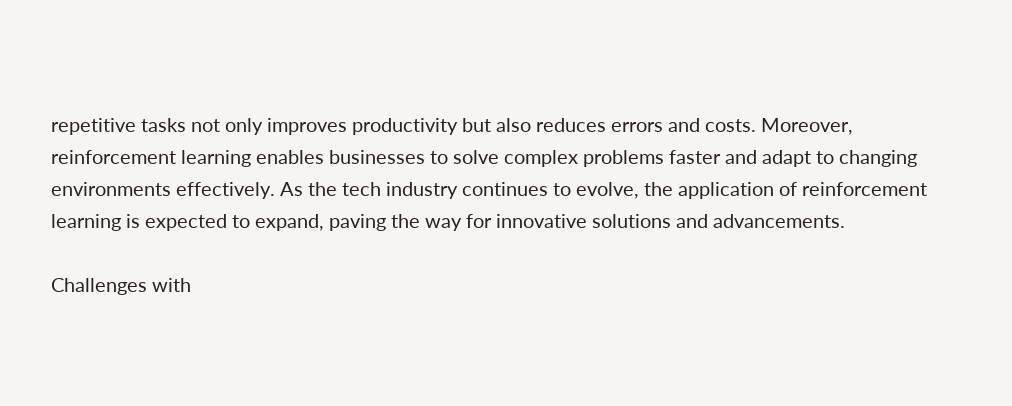repetitive tasks not only improves productivity but also reduces errors and costs. Moreover, reinforcement learning enables businesses to solve complex problems faster and adapt to changing environments effectively. As the tech industry continues to evolve, the application of reinforcement learning is expected to expand, paving the way for innovative solutions and advancements.

Challenges with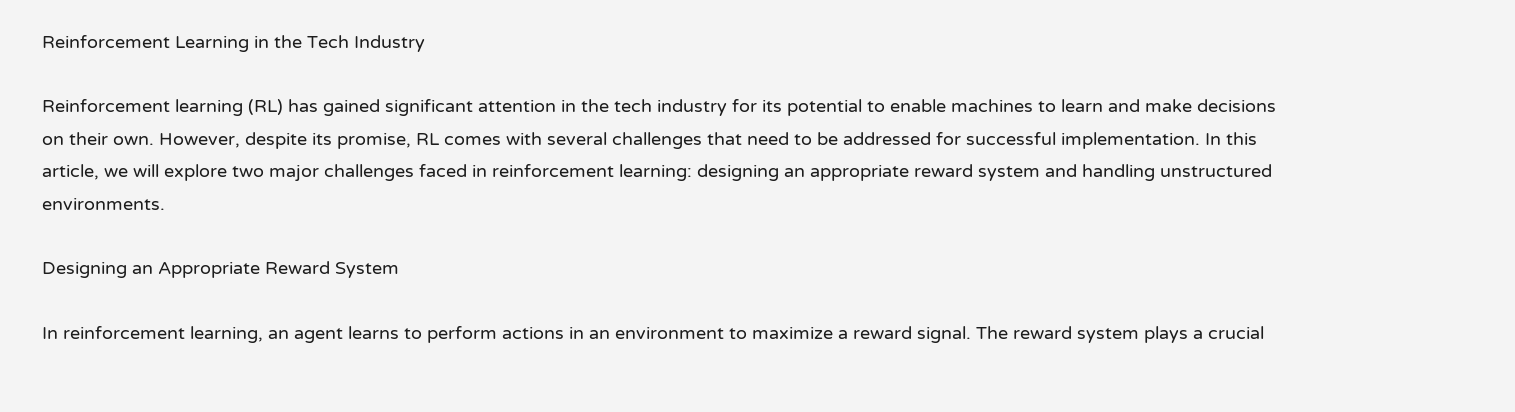Reinforcement Learning in the Tech Industry

Reinforcement learning (RL) has gained significant attention in the tech industry for its potential to enable machines to learn and make decisions on their own. However, despite its promise, RL comes with several challenges that need to be addressed for successful implementation. In this article, we will explore two major challenges faced in reinforcement learning: designing an appropriate reward system and handling unstructured environments.

Designing an Appropriate Reward System

In reinforcement learning, an agent learns to perform actions in an environment to maximize a reward signal. The reward system plays a crucial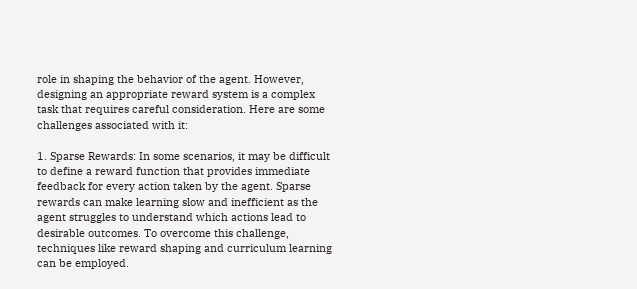role in shaping the behavior of the agent. However, designing an appropriate reward system is a complex task that requires careful consideration. Here are some challenges associated with it:

1. Sparse Rewards: In some scenarios, it may be difficult to define a reward function that provides immediate feedback for every action taken by the agent. Sparse rewards can make learning slow and inefficient as the agent struggles to understand which actions lead to desirable outcomes. To overcome this challenge, techniques like reward shaping and curriculum learning can be employed.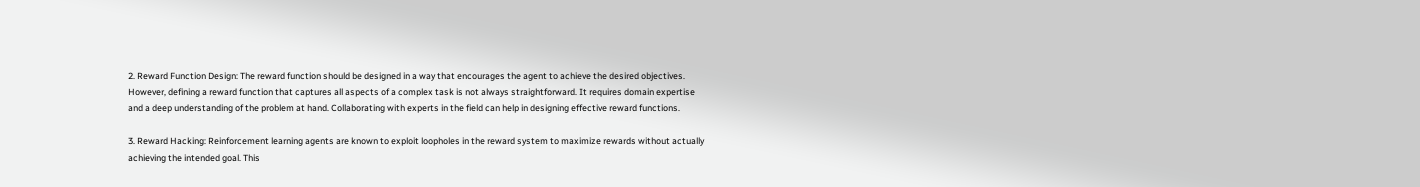2. Reward Function Design: The reward function should be designed in a way that encourages the agent to achieve the desired objectives. However, defining a reward function that captures all aspects of a complex task is not always straightforward. It requires domain expertise and a deep understanding of the problem at hand. Collaborating with experts in the field can help in designing effective reward functions.

3. Reward Hacking: Reinforcement learning agents are known to exploit loopholes in the reward system to maximize rewards without actually achieving the intended goal. This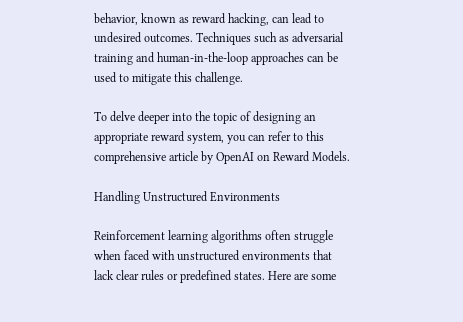behavior, known as reward hacking, can lead to undesired outcomes. Techniques such as adversarial training and human-in-the-loop approaches can be used to mitigate this challenge.

To delve deeper into the topic of designing an appropriate reward system, you can refer to this comprehensive article by OpenAI on Reward Models.

Handling Unstructured Environments

Reinforcement learning algorithms often struggle when faced with unstructured environments that lack clear rules or predefined states. Here are some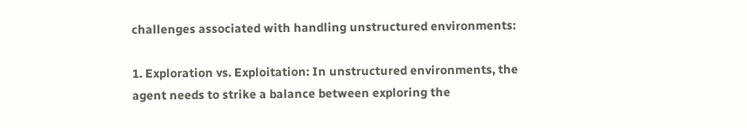challenges associated with handling unstructured environments:

1. Exploration vs. Exploitation: In unstructured environments, the agent needs to strike a balance between exploring the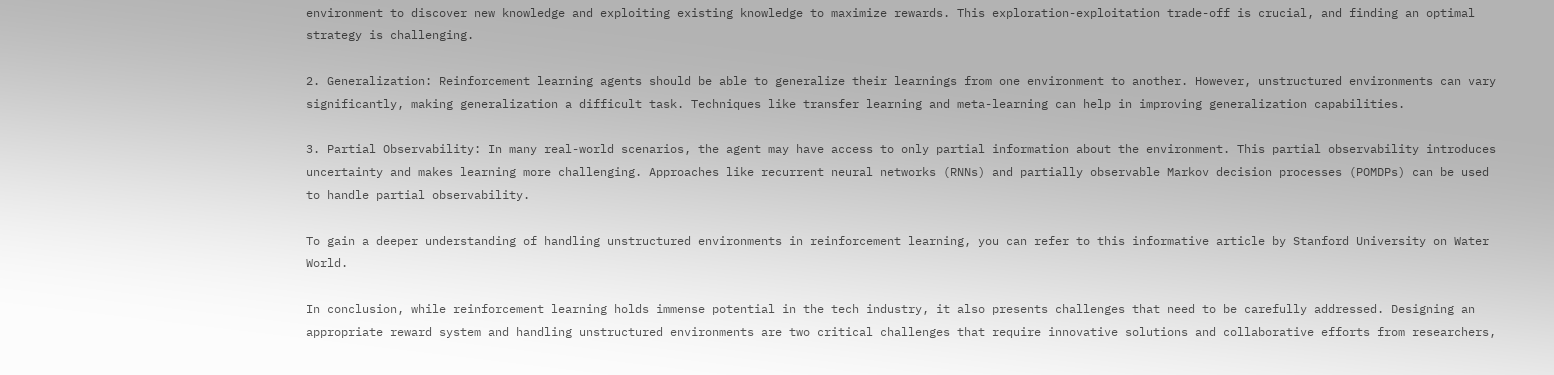environment to discover new knowledge and exploiting existing knowledge to maximize rewards. This exploration-exploitation trade-off is crucial, and finding an optimal strategy is challenging.

2. Generalization: Reinforcement learning agents should be able to generalize their learnings from one environment to another. However, unstructured environments can vary significantly, making generalization a difficult task. Techniques like transfer learning and meta-learning can help in improving generalization capabilities.

3. Partial Observability: In many real-world scenarios, the agent may have access to only partial information about the environment. This partial observability introduces uncertainty and makes learning more challenging. Approaches like recurrent neural networks (RNNs) and partially observable Markov decision processes (POMDPs) can be used to handle partial observability.

To gain a deeper understanding of handling unstructured environments in reinforcement learning, you can refer to this informative article by Stanford University on Water World.

In conclusion, while reinforcement learning holds immense potential in the tech industry, it also presents challenges that need to be carefully addressed. Designing an appropriate reward system and handling unstructured environments are two critical challenges that require innovative solutions and collaborative efforts from researchers,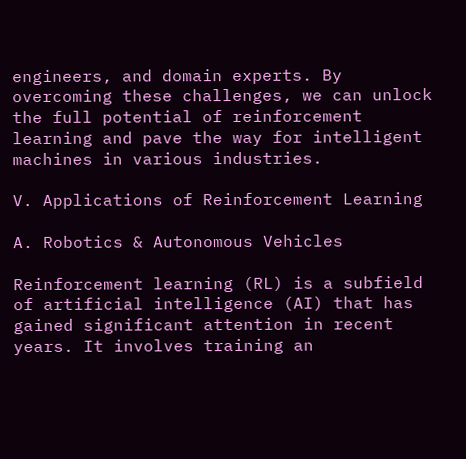engineers, and domain experts. By overcoming these challenges, we can unlock the full potential of reinforcement learning and pave the way for intelligent machines in various industries.

V. Applications of Reinforcement Learning

A. Robotics & Autonomous Vehicles

Reinforcement learning (RL) is a subfield of artificial intelligence (AI) that has gained significant attention in recent years. It involves training an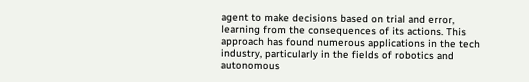agent to make decisions based on trial and error, learning from the consequences of its actions. This approach has found numerous applications in the tech industry, particularly in the fields of robotics and autonomous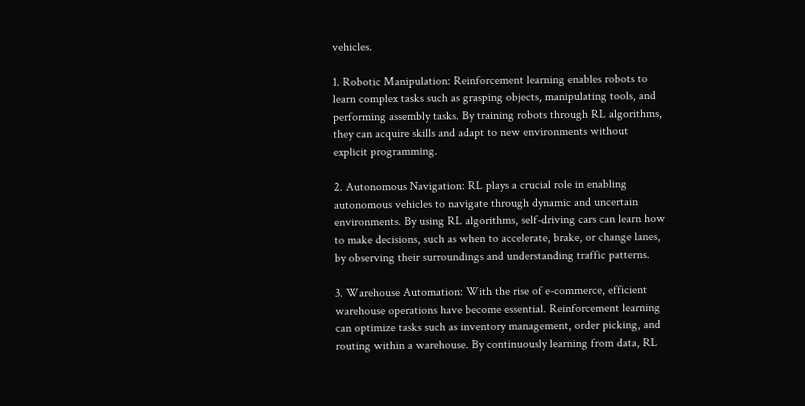vehicles.

1. Robotic Manipulation: Reinforcement learning enables robots to learn complex tasks such as grasping objects, manipulating tools, and performing assembly tasks. By training robots through RL algorithms, they can acquire skills and adapt to new environments without explicit programming.

2. Autonomous Navigation: RL plays a crucial role in enabling autonomous vehicles to navigate through dynamic and uncertain environments. By using RL algorithms, self-driving cars can learn how to make decisions, such as when to accelerate, brake, or change lanes, by observing their surroundings and understanding traffic patterns.

3. Warehouse Automation: With the rise of e-commerce, efficient warehouse operations have become essential. Reinforcement learning can optimize tasks such as inventory management, order picking, and routing within a warehouse. By continuously learning from data, RL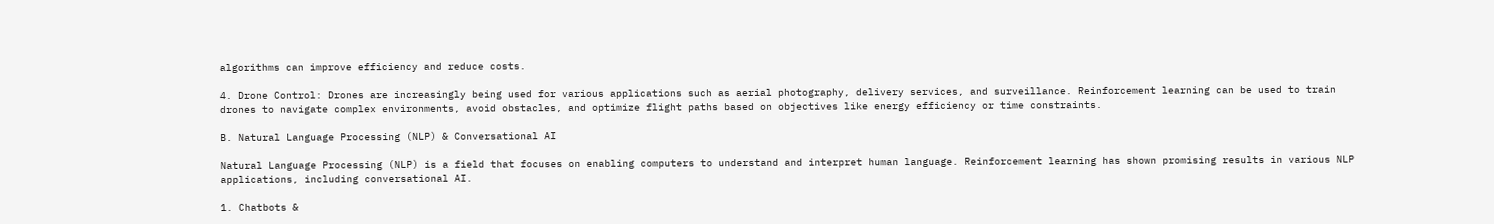algorithms can improve efficiency and reduce costs.

4. Drone Control: Drones are increasingly being used for various applications such as aerial photography, delivery services, and surveillance. Reinforcement learning can be used to train drones to navigate complex environments, avoid obstacles, and optimize flight paths based on objectives like energy efficiency or time constraints.

B. Natural Language Processing (NLP) & Conversational AI

Natural Language Processing (NLP) is a field that focuses on enabling computers to understand and interpret human language. Reinforcement learning has shown promising results in various NLP applications, including conversational AI.

1. Chatbots &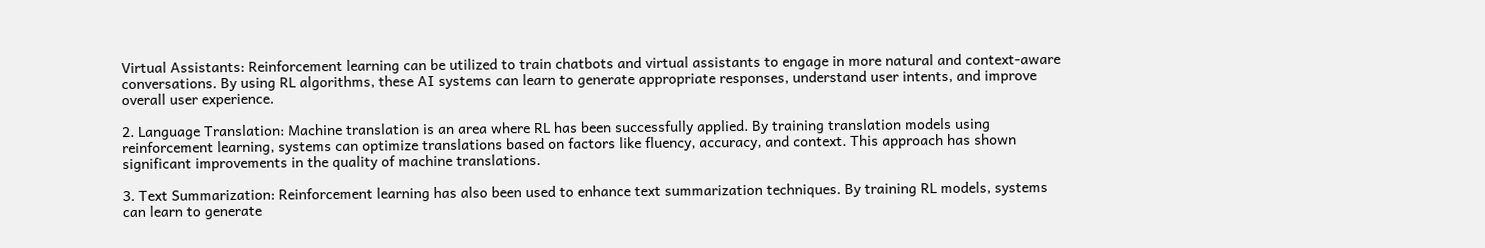Virtual Assistants: Reinforcement learning can be utilized to train chatbots and virtual assistants to engage in more natural and context-aware conversations. By using RL algorithms, these AI systems can learn to generate appropriate responses, understand user intents, and improve overall user experience.

2. Language Translation: Machine translation is an area where RL has been successfully applied. By training translation models using reinforcement learning, systems can optimize translations based on factors like fluency, accuracy, and context. This approach has shown significant improvements in the quality of machine translations.

3. Text Summarization: Reinforcement learning has also been used to enhance text summarization techniques. By training RL models, systems can learn to generate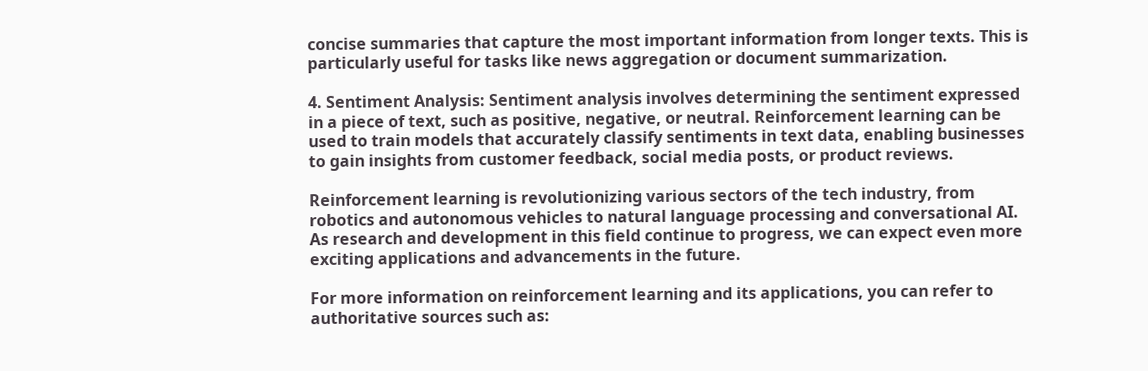concise summaries that capture the most important information from longer texts. This is particularly useful for tasks like news aggregation or document summarization.

4. Sentiment Analysis: Sentiment analysis involves determining the sentiment expressed in a piece of text, such as positive, negative, or neutral. Reinforcement learning can be used to train models that accurately classify sentiments in text data, enabling businesses to gain insights from customer feedback, social media posts, or product reviews.

Reinforcement learning is revolutionizing various sectors of the tech industry, from robotics and autonomous vehicles to natural language processing and conversational AI. As research and development in this field continue to progress, we can expect even more exciting applications and advancements in the future.

For more information on reinforcement learning and its applications, you can refer to authoritative sources such as: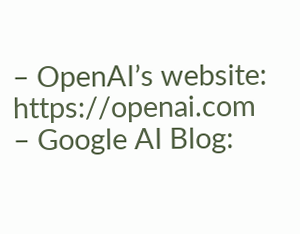– OpenAI’s website: https://openai.com
– Google AI Blog: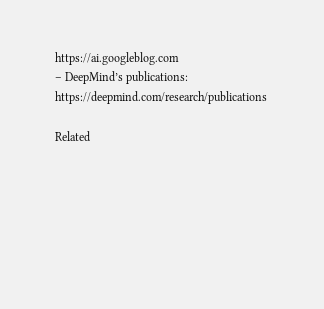https://ai.googleblog.com
– DeepMind’s publications: https://deepmind.com/research/publications

Related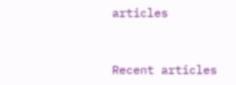articles


Recent articles